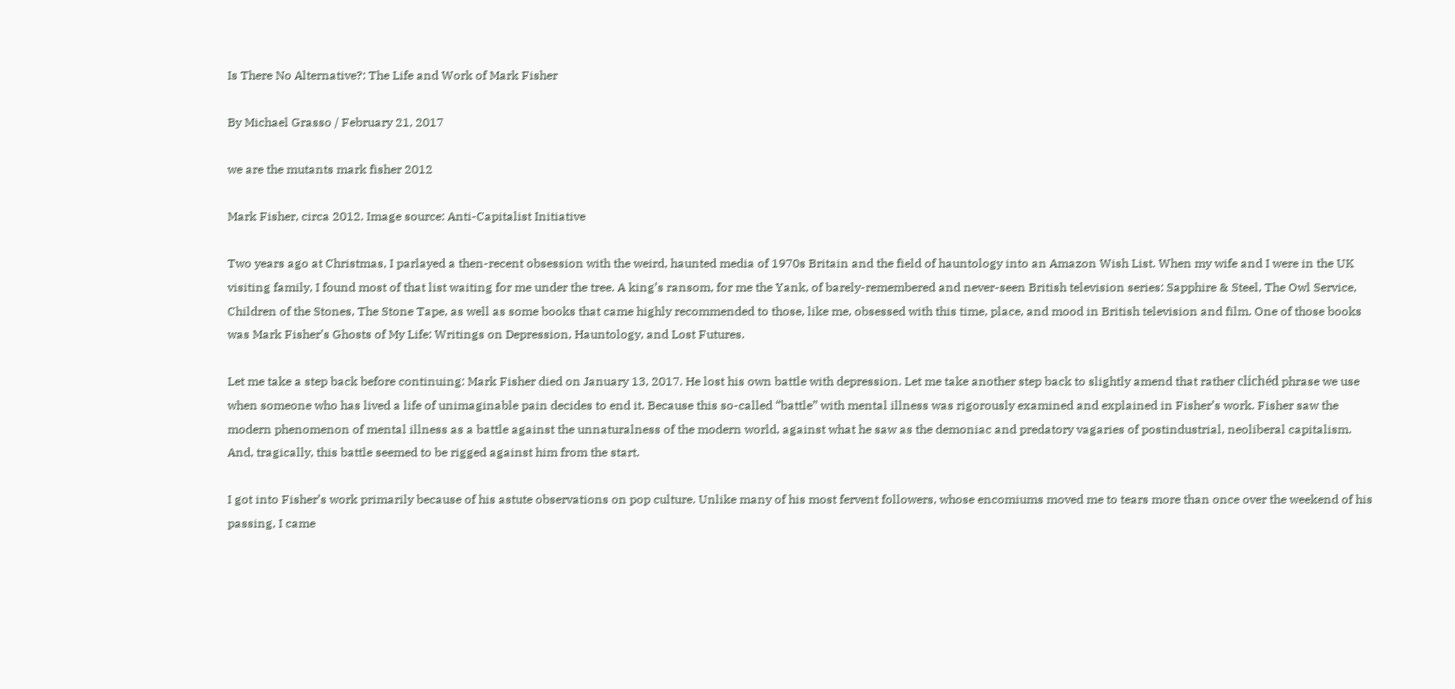Is There No Alternative?: The Life and Work of Mark Fisher

By Michael Grasso / February 21, 2017

we are the mutants mark fisher 2012

Mark Fisher, circa 2012. Image source: Anti-Capitalist Initiative

Two years ago at Christmas, I parlayed a then-recent obsession with the weird, haunted media of 1970s Britain and the field of hauntology into an Amazon Wish List. When my wife and I were in the UK visiting family, I found most of that list waiting for me under the tree. A king’s ransom, for me the Yank, of barely-remembered and never-seen British television series: Sapphire & Steel, The Owl Service, Children of the Stones, The Stone Tape, as well as some books that came highly recommended to those, like me, obsessed with this time, place, and mood in British television and film. One of those books was Mark Fisher’s Ghosts of My Life: Writings on Depression, Hauntology, and Lost Futures.

Let me take a step back before continuing: Mark Fisher died on January 13, 2017. He lost his own battle with depression. Let me take another step back to slightly amend that rather clichéd phrase we use when someone who has lived a life of unimaginable pain decides to end it. Because this so-called “battle” with mental illness was rigorously examined and explained in Fisher’s work. Fisher saw the modern phenomenon of mental illness as a battle against the unnaturalness of the modern world, against what he saw as the demoniac and predatory vagaries of postindustrial, neoliberal capitalism. And, tragically, this battle seemed to be rigged against him from the start.

I got into Fisher’s work primarily because of his astute observations on pop culture. Unlike many of his most fervent followers, whose encomiums moved me to tears more than once over the weekend of his passing, I came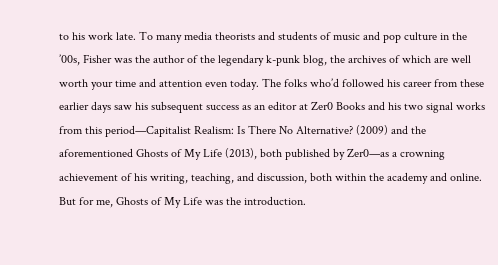to his work late. To many media theorists and students of music and pop culture in the ’00s, Fisher was the author of the legendary k-punk blog, the archives of which are well worth your time and attention even today. The folks who’d followed his career from these earlier days saw his subsequent success as an editor at Zer0 Books and his two signal works from this period—Capitalist Realism: Is There No Alternative? (2009) and the aforementioned Ghosts of My Life (2013), both published by Zer0—as a crowning achievement of his writing, teaching, and discussion, both within the academy and online. But for me, Ghosts of My Life was the introduction.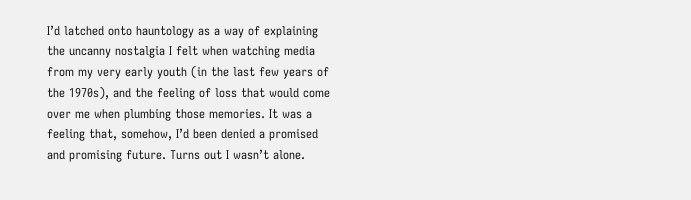I’d latched onto hauntology as a way of explaining the uncanny nostalgia I felt when watching media from my very early youth (in the last few years of the 1970s), and the feeling of loss that would come over me when plumbing those memories. It was a feeling that, somehow, I’d been denied a promised and promising future. Turns out I wasn’t alone.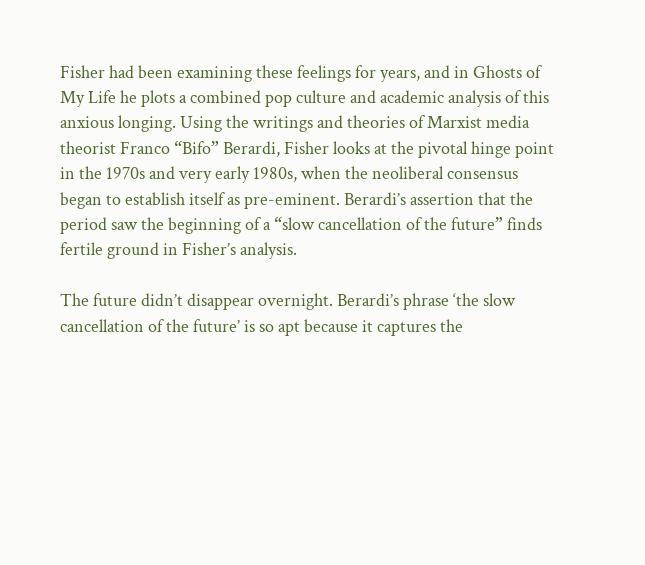Fisher had been examining these feelings for years, and in Ghosts of My Life he plots a combined pop culture and academic analysis of this anxious longing. Using the writings and theories of Marxist media theorist Franco “Bifo” Berardi, Fisher looks at the pivotal hinge point in the 1970s and very early 1980s, when the neoliberal consensus began to establish itself as pre-eminent. Berardi’s assertion that the period saw the beginning of a “slow cancellation of the future” finds fertile ground in Fisher’s analysis.

The future didn’t disappear overnight. Berardi’s phrase ‘the slow cancellation of the future’ is so apt because it captures the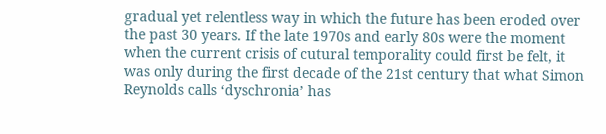gradual yet relentless way in which the future has been eroded over the past 30 years. If the late 1970s and early 80s were the moment when the current crisis of cutural temporality could first be felt, it was only during the first decade of the 21st century that what Simon Reynolds calls ‘dyschronia’ has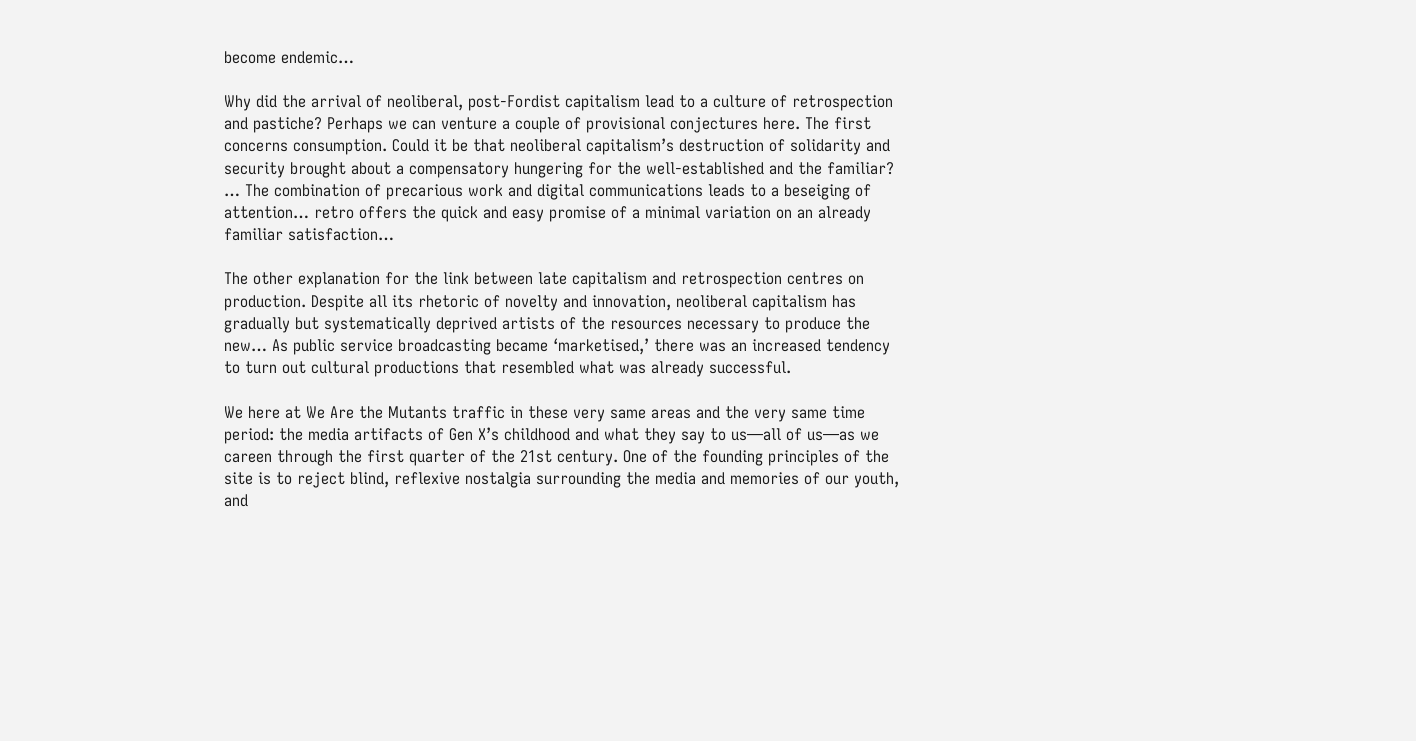become endemic…

Why did the arrival of neoliberal, post-Fordist capitalism lead to a culture of retrospection and pastiche? Perhaps we can venture a couple of provisional conjectures here. The first concerns consumption. Could it be that neoliberal capitalism’s destruction of solidarity and security brought about a compensatory hungering for the well-established and the familiar? … The combination of precarious work and digital communications leads to a beseiging of attention… retro offers the quick and easy promise of a minimal variation on an already familiar satisfaction…

The other explanation for the link between late capitalism and retrospection centres on production. Despite all its rhetoric of novelty and innovation, neoliberal capitalism has gradually but systematically deprived artists of the resources necessary to produce the new… As public service broadcasting became ‘marketised,’ there was an increased tendency to turn out cultural productions that resembled what was already successful.

We here at We Are the Mutants traffic in these very same areas and the very same time period: the media artifacts of Gen X’s childhood and what they say to us—all of us—as we careen through the first quarter of the 21st century. One of the founding principles of the site is to reject blind, reflexive nostalgia surrounding the media and memories of our youth, and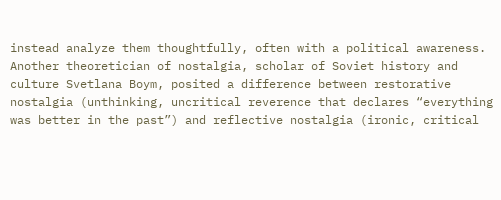instead analyze them thoughtfully, often with a political awareness. Another theoretician of nostalgia, scholar of Soviet history and culture Svetlana Boym, posited a difference between restorative nostalgia (unthinking, uncritical reverence that declares “everything was better in the past”) and reflective nostalgia (ironic, critical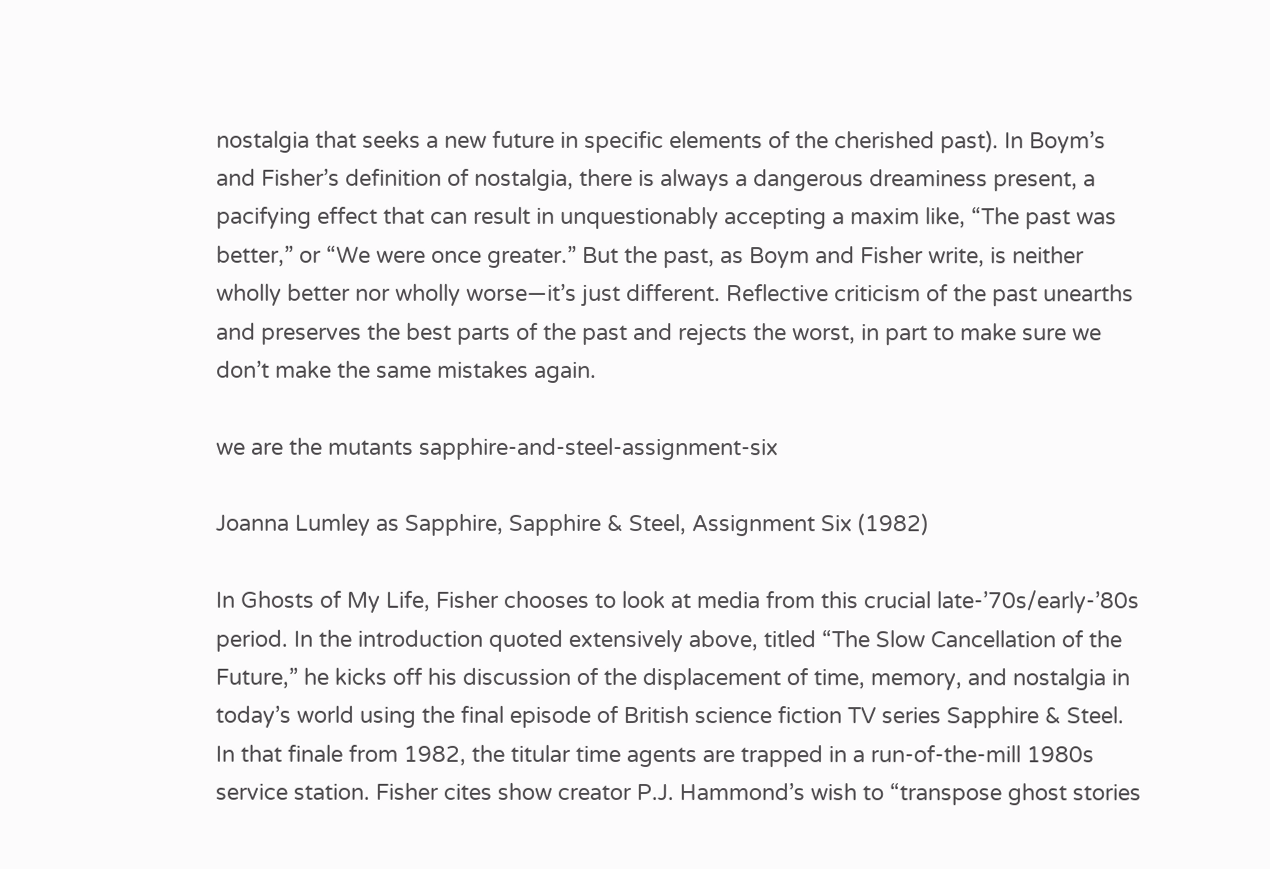nostalgia that seeks a new future in specific elements of the cherished past). In Boym’s and Fisher’s definition of nostalgia, there is always a dangerous dreaminess present, a pacifying effect that can result in unquestionably accepting a maxim like, “The past was better,” or “We were once greater.” But the past, as Boym and Fisher write, is neither wholly better nor wholly worse—it’s just different. Reflective criticism of the past unearths and preserves the best parts of the past and rejects the worst, in part to make sure we don’t make the same mistakes again.

we are the mutants sapphire-and-steel-assignment-six

Joanna Lumley as Sapphire, Sapphire & Steel, Assignment Six (1982)

In Ghosts of My Life, Fisher chooses to look at media from this crucial late-’70s/early-’80s period. In the introduction quoted extensively above, titled “The Slow Cancellation of the Future,” he kicks off his discussion of the displacement of time, memory, and nostalgia in today’s world using the final episode of British science fiction TV series Sapphire & Steel. In that finale from 1982, the titular time agents are trapped in a run-of-the-mill 1980s service station. Fisher cites show creator P.J. Hammond’s wish to “transpose ghost stories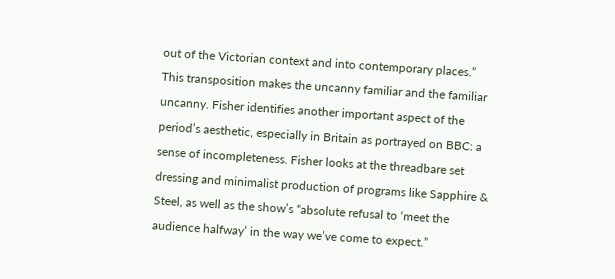out of the Victorian context and into contemporary places.” This transposition makes the uncanny familiar and the familiar uncanny. Fisher identifies another important aspect of the period’s aesthetic, especially in Britain as portrayed on BBC: a sense of incompleteness. Fisher looks at the threadbare set dressing and minimalist production of programs like Sapphire & Steel, as well as the show’s “absolute refusal to ‘meet the audience halfway’ in the way we’ve come to expect.”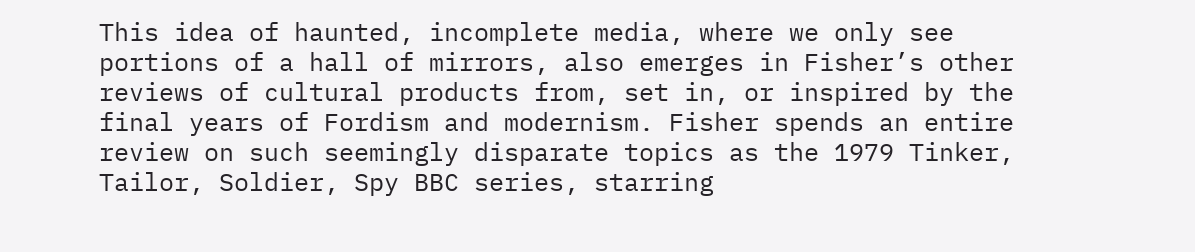This idea of haunted, incomplete media, where we only see portions of a hall of mirrors, also emerges in Fisher’s other reviews of cultural products from, set in, or inspired by the final years of Fordism and modernism. Fisher spends an entire review on such seemingly disparate topics as the 1979 Tinker, Tailor, Soldier, Spy BBC series, starring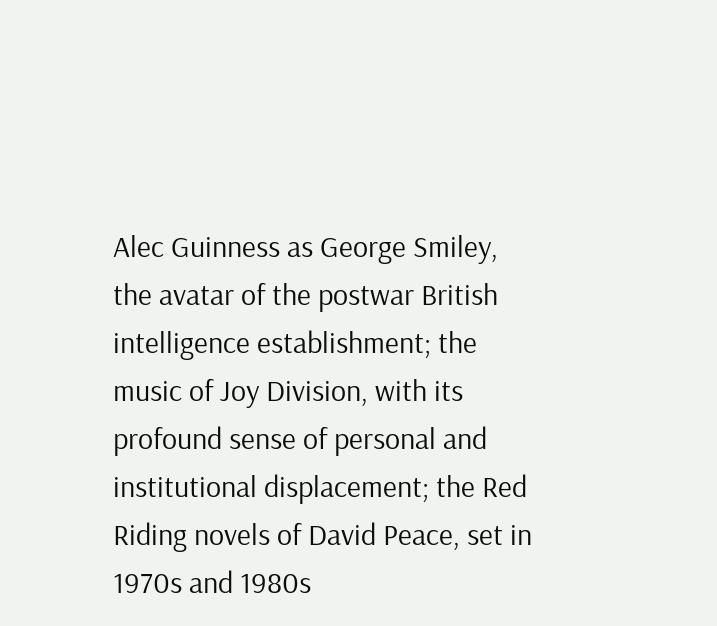Alec Guinness as George Smiley, the avatar of the postwar British intelligence establishment; the music of Joy Division, with its profound sense of personal and institutional displacement; the Red Riding novels of David Peace, set in 1970s and 1980s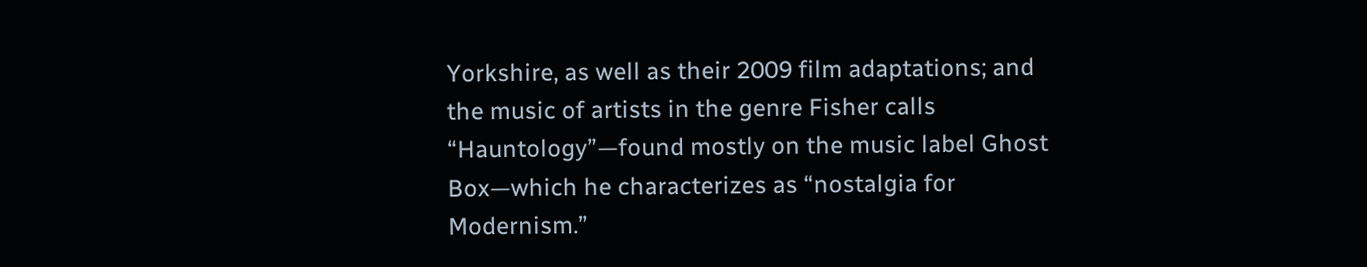Yorkshire, as well as their 2009 film adaptations; and the music of artists in the genre Fisher calls “Hauntology”—found mostly on the music label Ghost Box—which he characterizes as “nostalgia for Modernism.”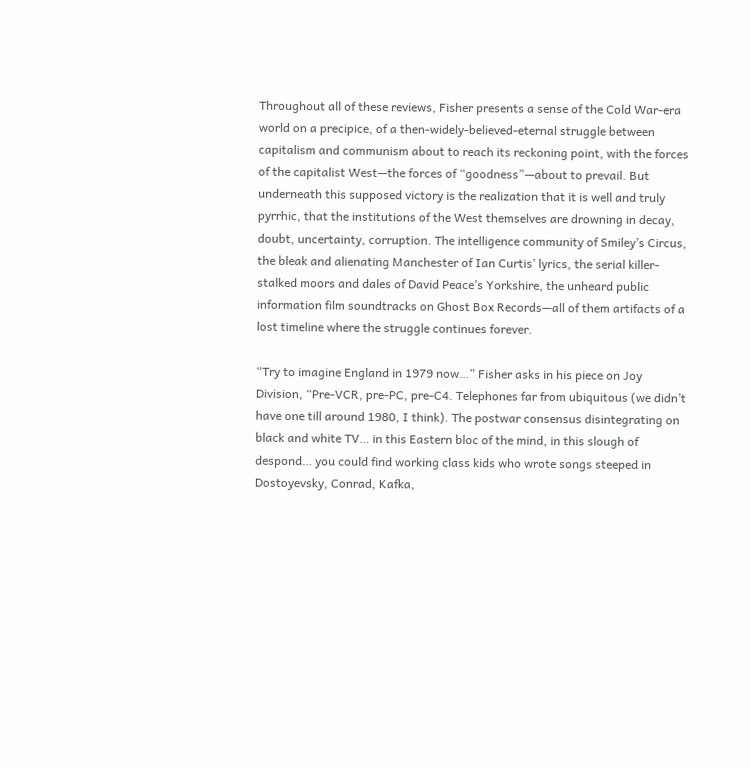Throughout all of these reviews, Fisher presents a sense of the Cold War-era world on a precipice, of a then-widely-believed-eternal struggle between capitalism and communism about to reach its reckoning point, with the forces of the capitalist West—the forces of “goodness”—about to prevail. But underneath this supposed victory is the realization that it is well and truly pyrrhic, that the institutions of the West themselves are drowning in decay, doubt, uncertainty, corruption. The intelligence community of Smiley’s Circus, the bleak and alienating Manchester of Ian Curtis’ lyrics, the serial killer-stalked moors and dales of David Peace’s Yorkshire, the unheard public information film soundtracks on Ghost Box Records—all of them artifacts of a lost timeline where the struggle continues forever.

“Try to imagine England in 1979 now…” Fisher asks in his piece on Joy Division, “Pre-VCR, pre-PC, pre-C4. Telephones far from ubiquitous (we didn’t have one till around 1980, I think). The postwar consensus disintegrating on black and white TV… in this Eastern bloc of the mind, in this slough of despond… you could find working class kids who wrote songs steeped in Dostoyevsky, Conrad, Kafka,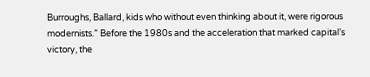Burroughs, Ballard, kids who without even thinking about it, were rigorous modernists.” Before the 1980s and the acceleration that marked capital’s victory, the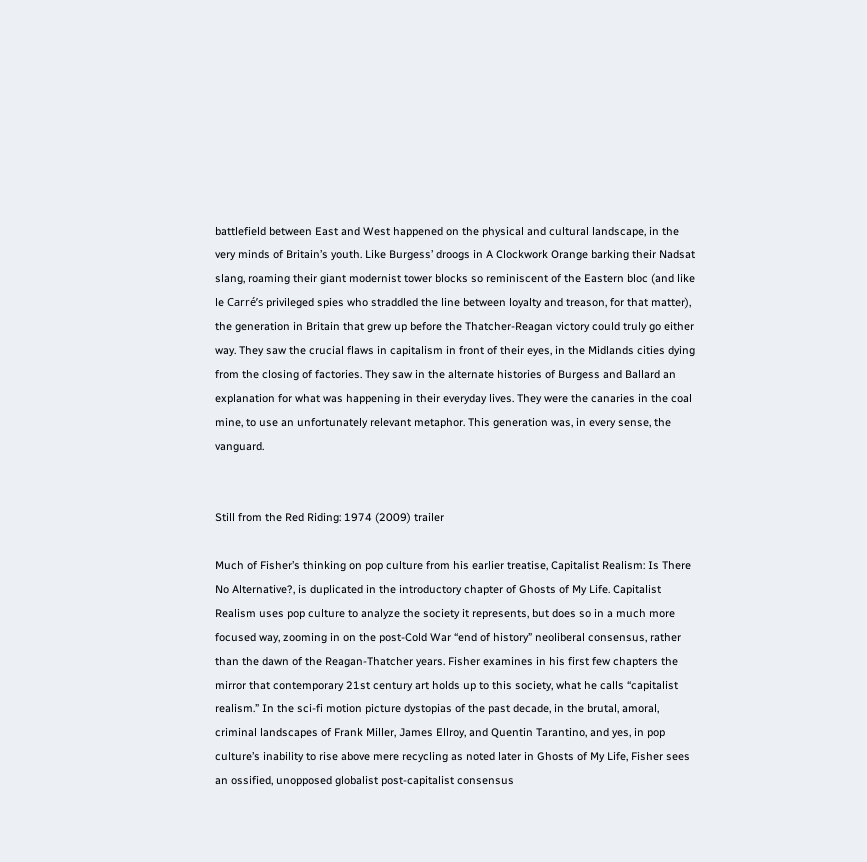battlefield between East and West happened on the physical and cultural landscape, in the very minds of Britain’s youth. Like Burgess’ droogs in A Clockwork Orange barking their Nadsat slang, roaming their giant modernist tower blocks so reminiscent of the Eastern bloc (and like le Carré’s privileged spies who straddled the line between loyalty and treason, for that matter), the generation in Britain that grew up before the Thatcher-Reagan victory could truly go either way. They saw the crucial flaws in capitalism in front of their eyes, in the Midlands cities dying from the closing of factories. They saw in the alternate histories of Burgess and Ballard an explanation for what was happening in their everyday lives. They were the canaries in the coal mine, to use an unfortunately relevant metaphor. This generation was, in every sense, the vanguard.


Still from the Red Riding: 1974 (2009) trailer

Much of Fisher’s thinking on pop culture from his earlier treatise, Capitalist Realism: Is There No Alternative?, is duplicated in the introductory chapter of Ghosts of My Life. Capitalist Realism uses pop culture to analyze the society it represents, but does so in a much more focused way, zooming in on the post-Cold War “end of history” neoliberal consensus, rather than the dawn of the Reagan-Thatcher years. Fisher examines in his first few chapters the mirror that contemporary 21st century art holds up to this society, what he calls “capitalist realism.” In the sci-fi motion picture dystopias of the past decade, in the brutal, amoral, criminal landscapes of Frank Miller, James Ellroy, and Quentin Tarantino, and yes, in pop culture’s inability to rise above mere recycling as noted later in Ghosts of My Life, Fisher sees an ossified, unopposed globalist post-capitalist consensus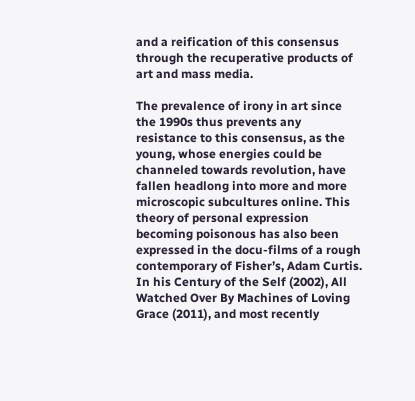and a reification of this consensus through the recuperative products of art and mass media.

The prevalence of irony in art since the 1990s thus prevents any resistance to this consensus, as the young, whose energies could be channeled towards revolution, have fallen headlong into more and more microscopic subcultures online. This theory of personal expression becoming poisonous has also been expressed in the docu-films of a rough contemporary of Fisher’s, Adam Curtis. In his Century of the Self (2002), All Watched Over By Machines of Loving Grace (2011), and most recently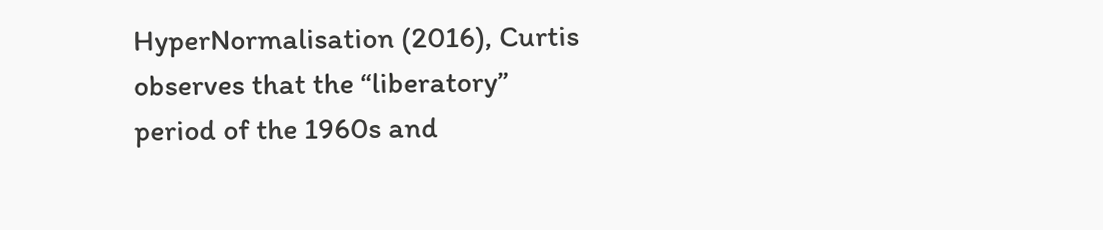HyperNormalisation (2016), Curtis observes that the “liberatory” period of the 1960s and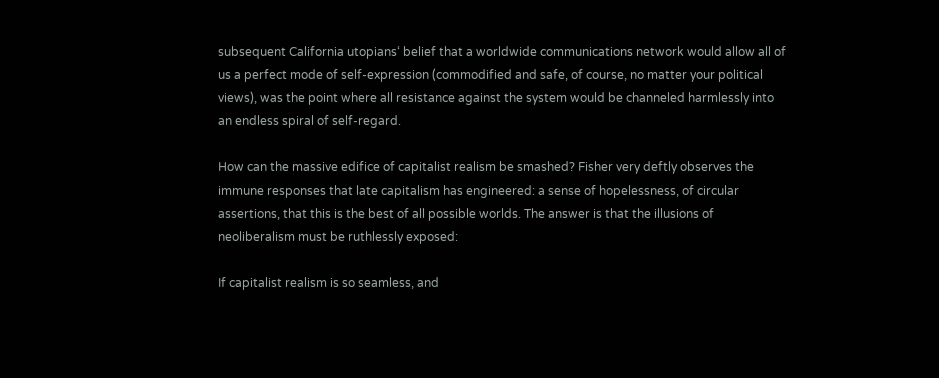subsequent California utopians‘ belief that a worldwide communications network would allow all of us a perfect mode of self-expression (commodified and safe, of course, no matter your political views), was the point where all resistance against the system would be channeled harmlessly into an endless spiral of self-regard.

How can the massive edifice of capitalist realism be smashed? Fisher very deftly observes the immune responses that late capitalism has engineered: a sense of hopelessness, of circular assertions, that this is the best of all possible worlds. The answer is that the illusions of neoliberalism must be ruthlessly exposed:

If capitalist realism is so seamless, and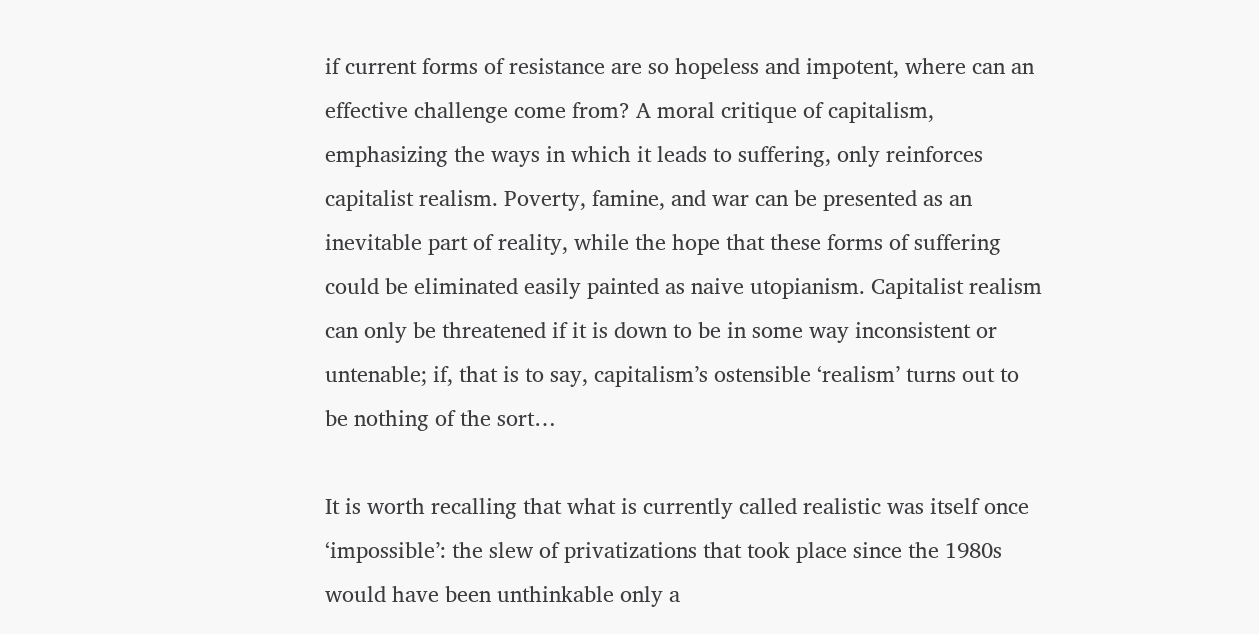if current forms of resistance are so hopeless and impotent, where can an effective challenge come from? A moral critique of capitalism, emphasizing the ways in which it leads to suffering, only reinforces capitalist realism. Poverty, famine, and war can be presented as an inevitable part of reality, while the hope that these forms of suffering could be eliminated easily painted as naive utopianism. Capitalist realism can only be threatened if it is down to be in some way inconsistent or untenable; if, that is to say, capitalism’s ostensible ‘realism’ turns out to be nothing of the sort…

It is worth recalling that what is currently called realistic was itself once ‘impossible’: the slew of privatizations that took place since the 1980s would have been unthinkable only a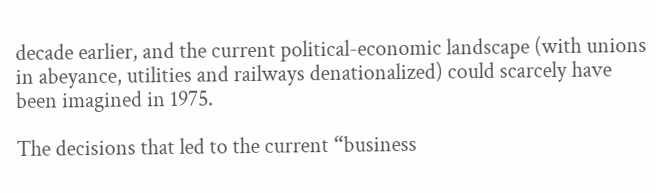decade earlier, and the current political-economic landscape (with unions in abeyance, utilities and railways denationalized) could scarcely have been imagined in 1975.

The decisions that led to the current “business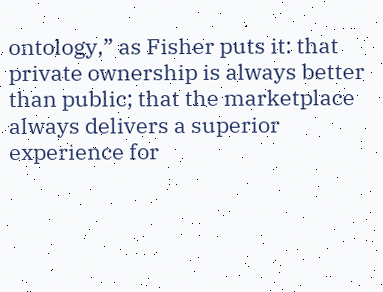ontology,” as Fisher puts it: that private ownership is always better than public; that the marketplace always delivers a superior experience for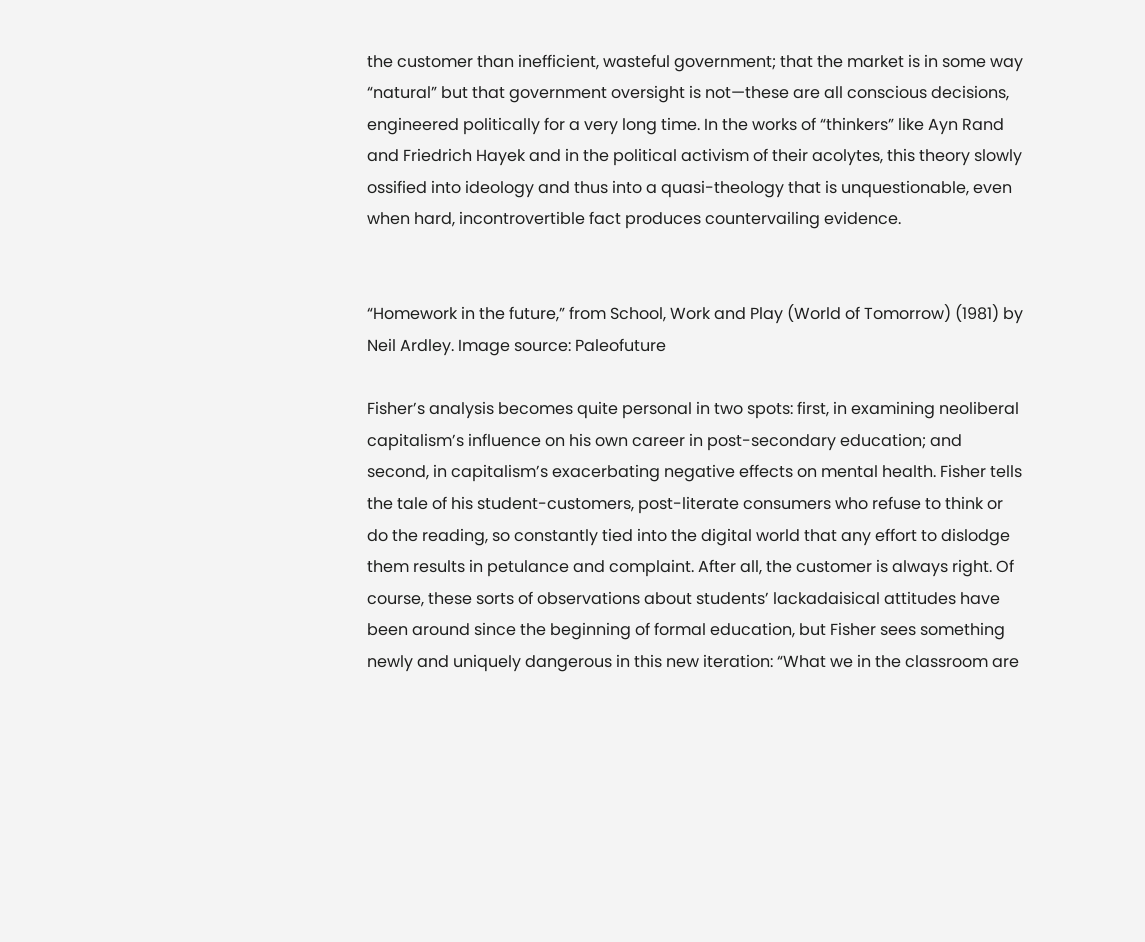the customer than inefficient, wasteful government; that the market is in some way “natural” but that government oversight is not—these are all conscious decisions, engineered politically for a very long time. In the works of “thinkers” like Ayn Rand and Friedrich Hayek and in the political activism of their acolytes, this theory slowly ossified into ideology and thus into a quasi-theology that is unquestionable, even when hard, incontrovertible fact produces countervailing evidence.


“Homework in the future,” from School, Work and Play (World of Tomorrow) (1981) by Neil Ardley. Image source: Paleofuture

Fisher’s analysis becomes quite personal in two spots: first, in examining neoliberal capitalism’s influence on his own career in post-secondary education; and second, in capitalism’s exacerbating negative effects on mental health. Fisher tells the tale of his student-customers, post-literate consumers who refuse to think or do the reading, so constantly tied into the digital world that any effort to dislodge them results in petulance and complaint. After all, the customer is always right. Of course, these sorts of observations about students’ lackadaisical attitudes have been around since the beginning of formal education, but Fisher sees something newly and uniquely dangerous in this new iteration: “What we in the classroom are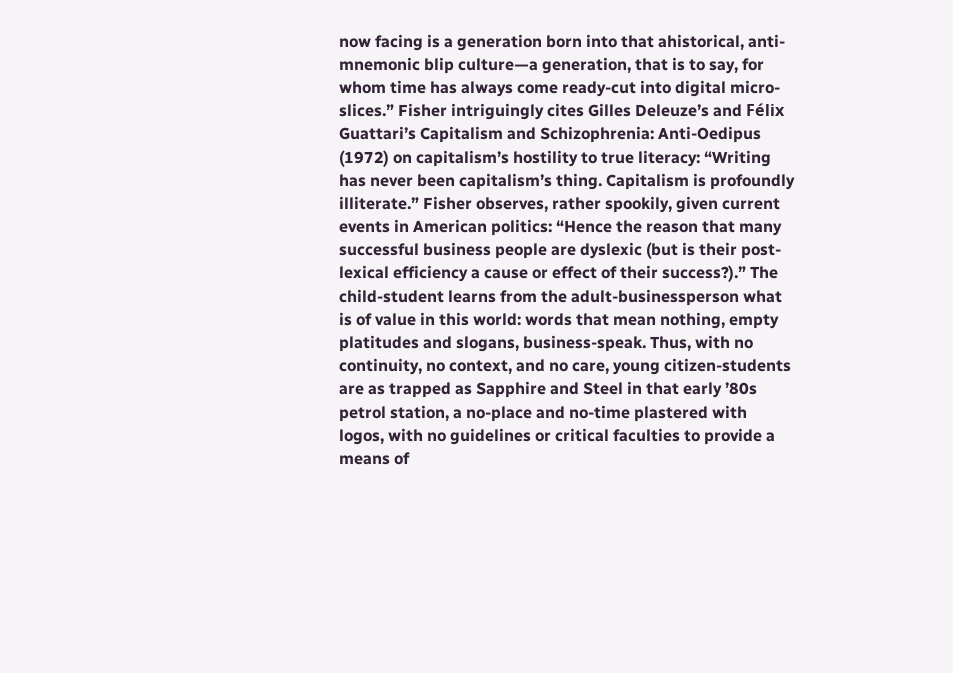now facing is a generation born into that ahistorical, anti-mnemonic blip culture—a generation, that is to say, for whom time has always come ready-cut into digital micro-slices.” Fisher intriguingly cites Gilles Deleuze’s and Félix Guattari’s Capitalism and Schizophrenia: Anti-Oedipus (1972) on capitalism’s hostility to true literacy: “Writing has never been capitalism’s thing. Capitalism is profoundly illiterate.” Fisher observes, rather spookily, given current events in American politics: “Hence the reason that many successful business people are dyslexic (but is their post-lexical efficiency a cause or effect of their success?).” The child-student learns from the adult-businessperson what is of value in this world: words that mean nothing, empty platitudes and slogans, business-speak. Thus, with no continuity, no context, and no care, young citizen-students are as trapped as Sapphire and Steel in that early ’80s petrol station, a no-place and no-time plastered with logos, with no guidelines or critical faculties to provide a means of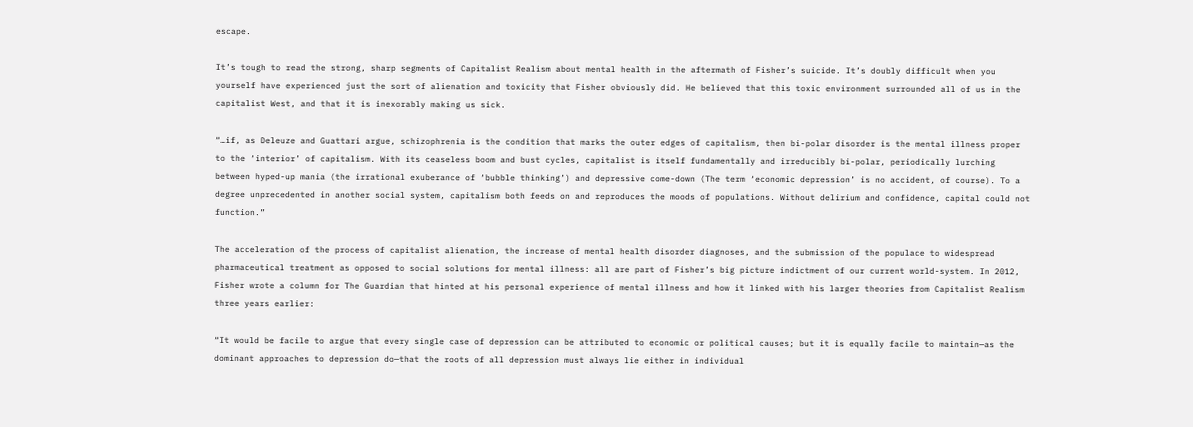escape.

It’s tough to read the strong, sharp segments of Capitalist Realism about mental health in the aftermath of Fisher’s suicide. It’s doubly difficult when you yourself have experienced just the sort of alienation and toxicity that Fisher obviously did. He believed that this toxic environment surrounded all of us in the capitalist West, and that it is inexorably making us sick.

“…if, as Deleuze and Guattari argue, schizophrenia is the condition that marks the outer edges of capitalism, then bi-polar disorder is the mental illness proper to the ‘interior’ of capitalism. With its ceaseless boom and bust cycles, capitalist is itself fundamentally and irreducibly bi-polar, periodically lurching between hyped-up mania (the irrational exuberance of ‘bubble thinking’) and depressive come-down (The term ‘economic depression’ is no accident, of course). To a degree unprecedented in another social system, capitalism both feeds on and reproduces the moods of populations. Without delirium and confidence, capital could not function.”

The acceleration of the process of capitalist alienation, the increase of mental health disorder diagnoses, and the submission of the populace to widespread pharmaceutical treatment as opposed to social solutions for mental illness: all are part of Fisher’s big picture indictment of our current world-system. In 2012, Fisher wrote a column for The Guardian that hinted at his personal experience of mental illness and how it linked with his larger theories from Capitalist Realism three years earlier:

“It would be facile to argue that every single case of depression can be attributed to economic or political causes; but it is equally facile to maintain—as the dominant approaches to depression do—that the roots of all depression must always lie either in individual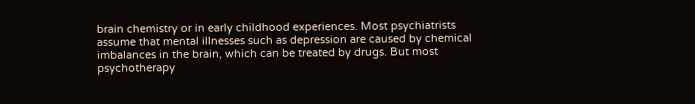brain chemistry or in early childhood experiences. Most psychiatrists assume that mental illnesses such as depression are caused by chemical imbalances in the brain, which can be treated by drugs. But most psychotherapy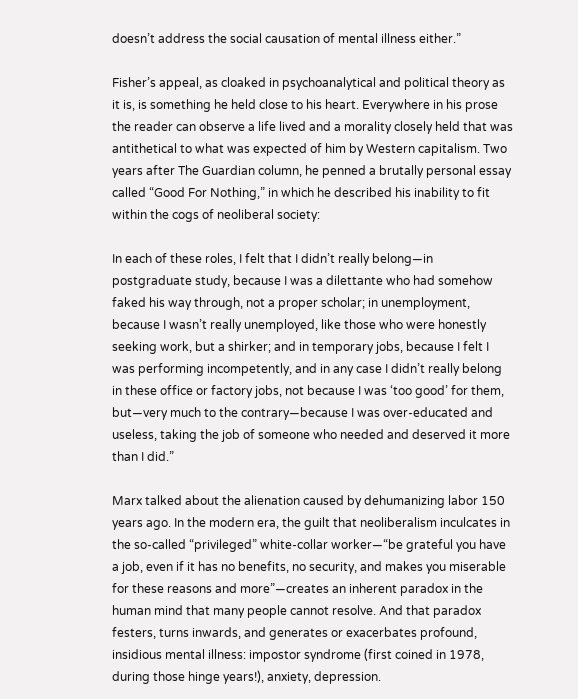doesn’t address the social causation of mental illness either.”

Fisher’s appeal, as cloaked in psychoanalytical and political theory as it is, is something he held close to his heart. Everywhere in his prose the reader can observe a life lived and a morality closely held that was antithetical to what was expected of him by Western capitalism. Two years after The Guardian column, he penned a brutally personal essay called “Good For Nothing,” in which he described his inability to fit within the cogs of neoliberal society:

In each of these roles, I felt that I didn’t really belong—in postgraduate study, because I was a dilettante who had somehow faked his way through, not a proper scholar; in unemployment, because I wasn’t really unemployed, like those who were honestly seeking work, but a shirker; and in temporary jobs, because I felt I was performing incompetently, and in any case I didn’t really belong in these office or factory jobs, not because I was ‘too good’ for them, but—very much to the contrary—because I was over-educated and useless, taking the job of someone who needed and deserved it more than I did.”

Marx talked about the alienation caused by dehumanizing labor 150 years ago. In the modern era, the guilt that neoliberalism inculcates in the so-called “privileged” white-collar worker—“be grateful you have a job, even if it has no benefits, no security, and makes you miserable for these reasons and more”—creates an inherent paradox in the human mind that many people cannot resolve. And that paradox festers, turns inwards, and generates or exacerbates profound, insidious mental illness: impostor syndrome (first coined in 1978, during those hinge years!), anxiety, depression.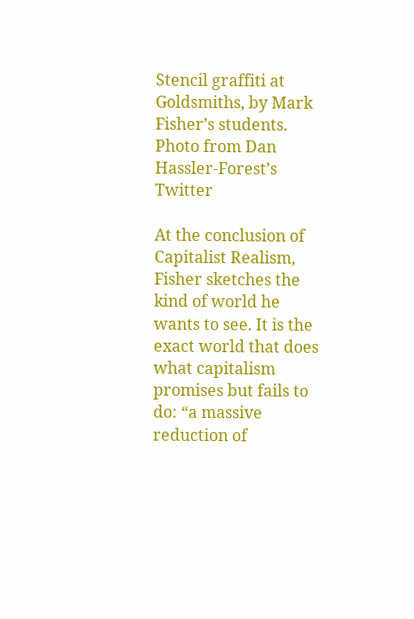Stencil graffiti at Goldsmiths, by Mark Fisher’s students. Photo from Dan Hassler-Forest’s Twitter

At the conclusion of Capitalist Realism, Fisher sketches the kind of world he wants to see. It is the exact world that does what capitalism promises but fails to do: “a massive reduction of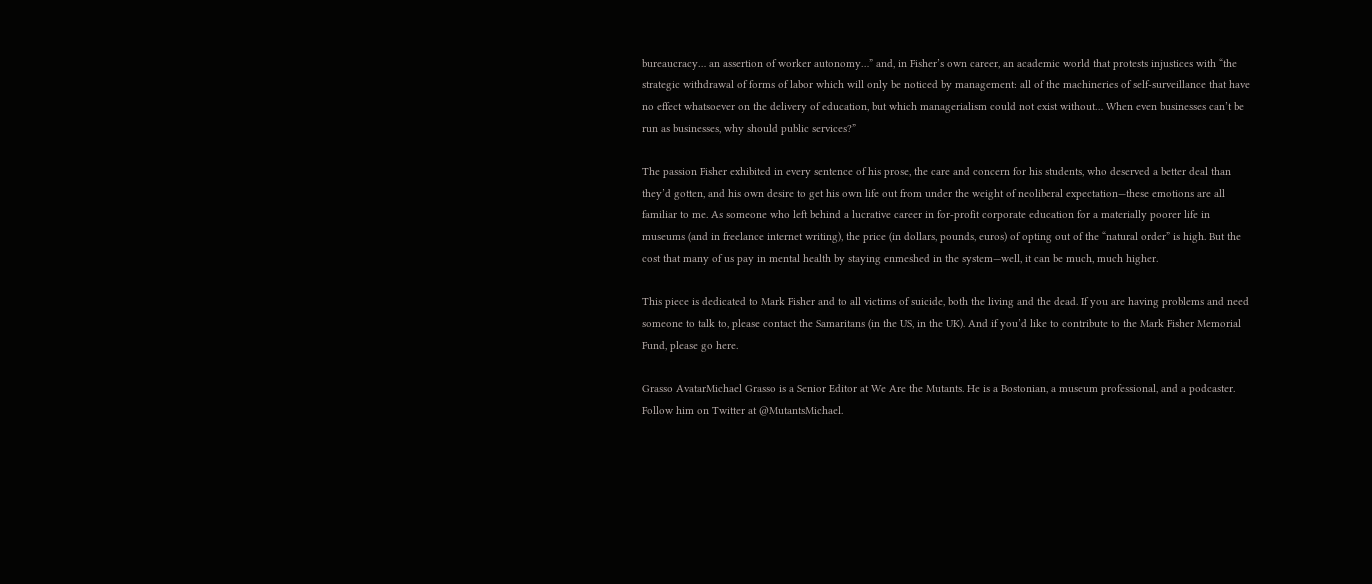bureaucracy… an assertion of worker autonomy…” and, in Fisher’s own career, an academic world that protests injustices with “the strategic withdrawal of forms of labor which will only be noticed by management: all of the machineries of self-surveillance that have no effect whatsoever on the delivery of education, but which managerialism could not exist without… When even businesses can’t be run as businesses, why should public services?”

The passion Fisher exhibited in every sentence of his prose, the care and concern for his students, who deserved a better deal than they’d gotten, and his own desire to get his own life out from under the weight of neoliberal expectation—these emotions are all familiar to me. As someone who left behind a lucrative career in for-profit corporate education for a materially poorer life in museums (and in freelance internet writing), the price (in dollars, pounds, euros) of opting out of the “natural order” is high. But the cost that many of us pay in mental health by staying enmeshed in the system—well, it can be much, much higher.

This piece is dedicated to Mark Fisher and to all victims of suicide, both the living and the dead. If you are having problems and need someone to talk to, please contact the Samaritans (in the US, in the UK). And if you’d like to contribute to the Mark Fisher Memorial Fund, please go here.

Grasso AvatarMichael Grasso is a Senior Editor at We Are the Mutants. He is a Bostonian, a museum professional, and a podcaster. Follow him on Twitter at @MutantsMichael.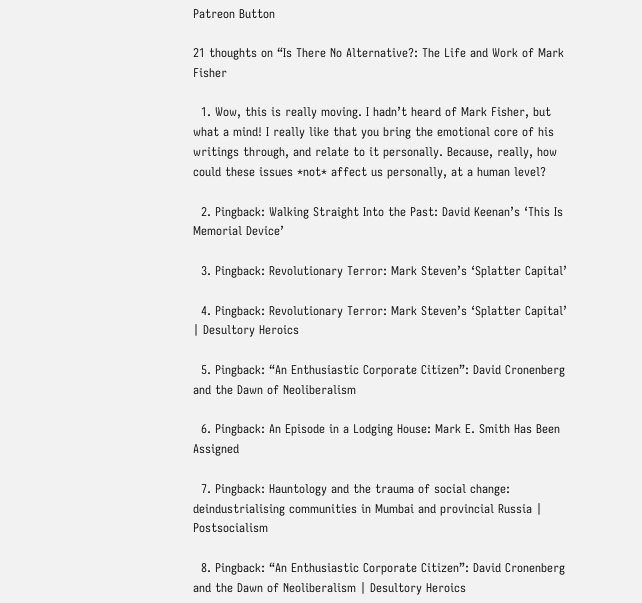Patreon Button

21 thoughts on “Is There No Alternative?: The Life and Work of Mark Fisher

  1. Wow, this is really moving. I hadn’t heard of Mark Fisher, but what a mind! I really like that you bring the emotional core of his writings through, and relate to it personally. Because, really, how could these issues *not* affect us personally, at a human level?

  2. Pingback: Walking Straight Into the Past: David Keenan’s ‘This Is Memorial Device’

  3. Pingback: Revolutionary Terror: Mark Steven’s ‘Splatter Capital’

  4. Pingback: Revolutionary Terror: Mark Steven’s ‘Splatter Capital’ | Desultory Heroics

  5. Pingback: “An Enthusiastic Corporate Citizen”: David Cronenberg and the Dawn of Neoliberalism

  6. Pingback: An Episode in a Lodging House: Mark E. Smith Has Been Assigned

  7. Pingback: Hauntology and the trauma of social change: deindustrialising communities in Mumbai and provincial Russia | Postsocialism

  8. Pingback: “An Enthusiastic Corporate Citizen”: David Cronenberg and the Dawn of Neoliberalism | Desultory Heroics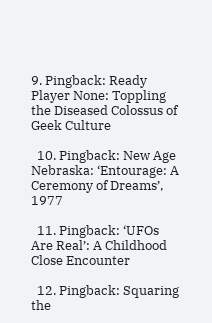9. Pingback: Ready Player None: Toppling the Diseased Colossus of Geek Culture

  10. Pingback: New Age Nebraska: ‘Entourage: A Ceremony of Dreams’, 1977

  11. Pingback: ‘UFOs Are Real’: A Childhood Close Encounter

  12. Pingback: Squaring the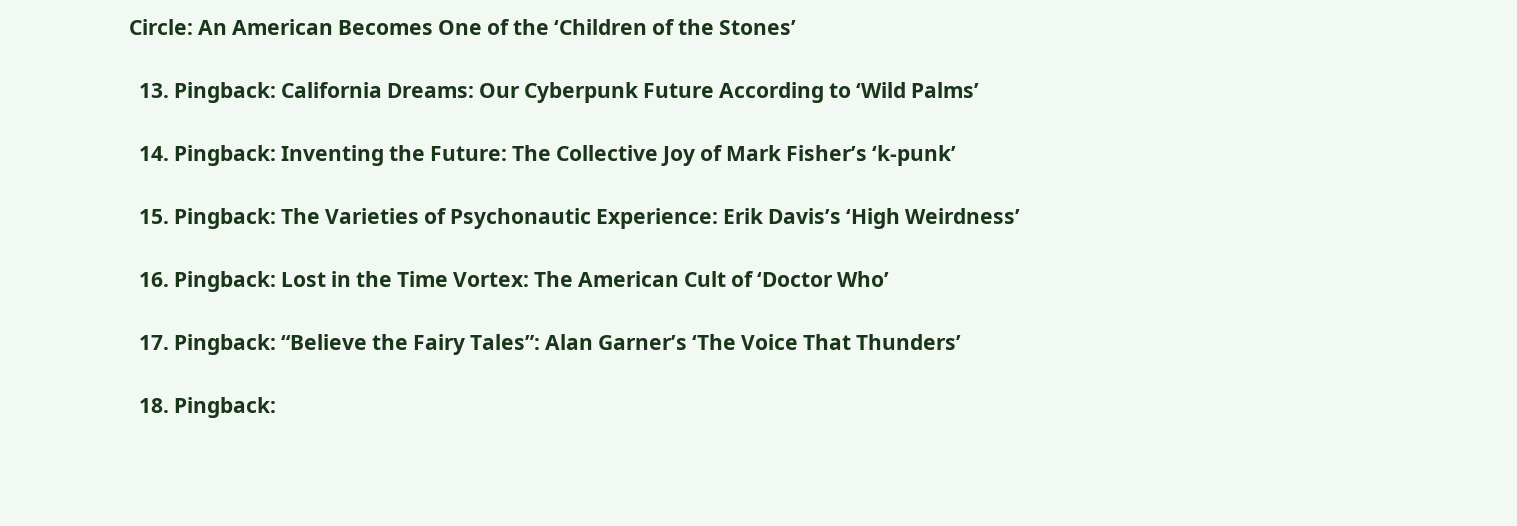Circle: An American Becomes One of the ‘Children of the Stones’

  13. Pingback: California Dreams: Our Cyberpunk Future According to ‘Wild Palms’

  14. Pingback: Inventing the Future: The Collective Joy of Mark Fisher’s ‘k-punk’

  15. Pingback: The Varieties of Psychonautic Experience: Erik Davis’s ‘High Weirdness’

  16. Pingback: Lost in the Time Vortex: The American Cult of ‘Doctor Who’

  17. Pingback: “Believe the Fairy Tales”: Alan Garner’s ‘The Voice That Thunders’

  18. Pingback: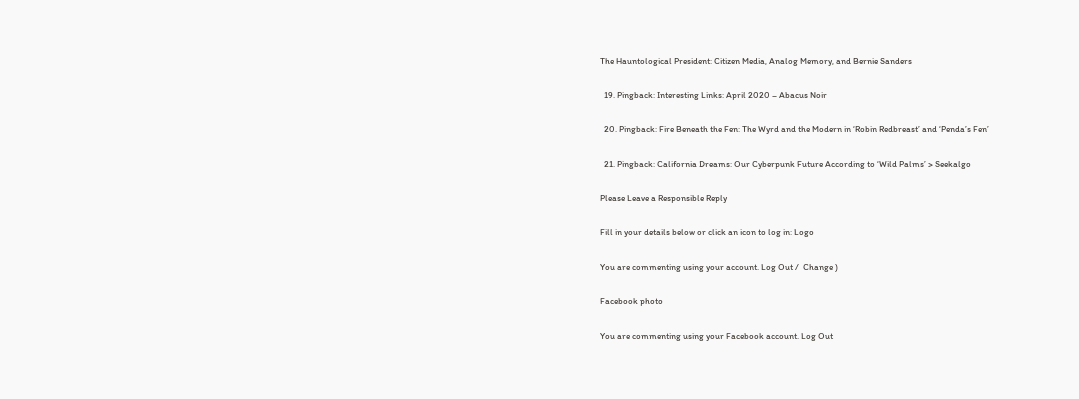The Hauntological President: Citizen Media, Analog Memory, and Bernie Sanders

  19. Pingback: Interesting Links: April 2020 – Abacus Noir

  20. Pingback: Fire Beneath the Fen: The Wyrd and the Modern in ‘Robin Redbreast’ and ‘Penda’s Fen’

  21. Pingback: California Dreams: Our Cyberpunk Future According to ‘Wild Palms’ > Seekalgo

Please Leave a Responsible Reply

Fill in your details below or click an icon to log in: Logo

You are commenting using your account. Log Out /  Change )

Facebook photo

You are commenting using your Facebook account. Log Out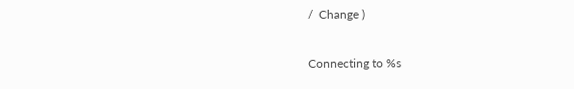/  Change )

Connecting to %s